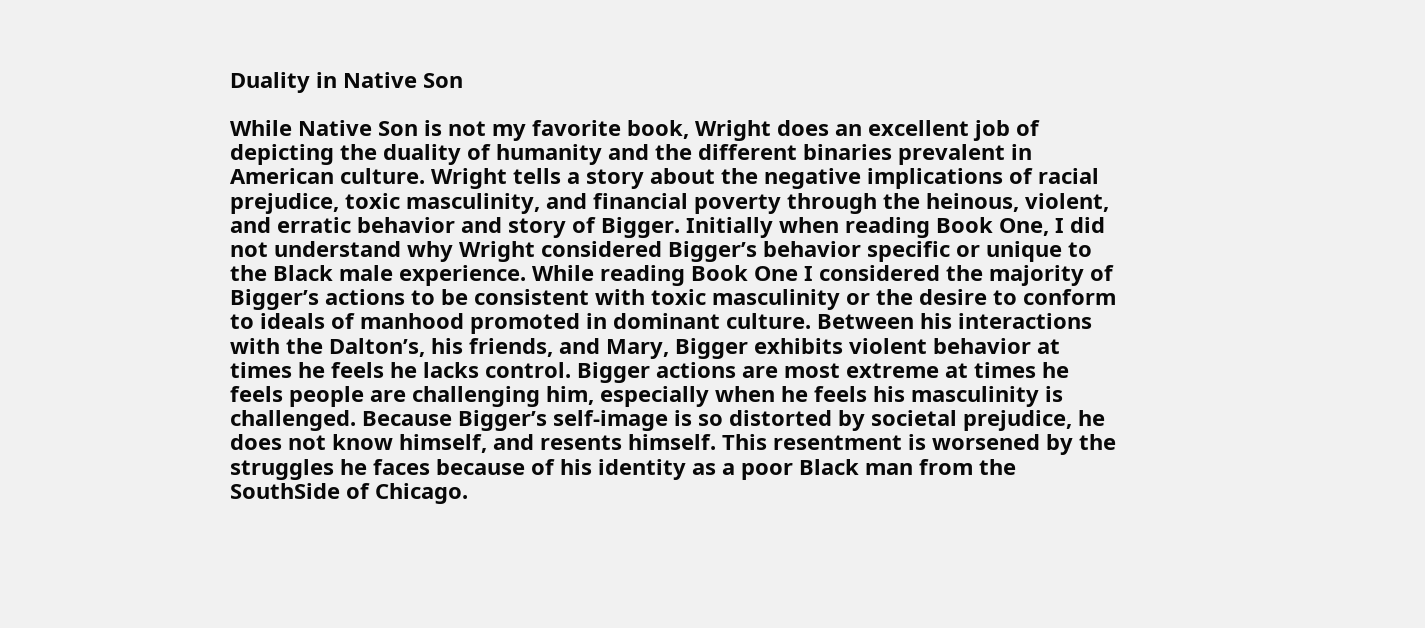Duality in Native Son

While Native Son is not my favorite book, Wright does an excellent job of depicting the duality of humanity and the different binaries prevalent in American culture. Wright tells a story about the negative implications of racial prejudice, toxic masculinity, and financial poverty through the heinous, violent, and erratic behavior and story of Bigger. Initially when reading Book One, I did not understand why Wright considered Bigger’s behavior specific or unique to the Black male experience. While reading Book One I considered the majority of Bigger’s actions to be consistent with toxic masculinity or the desire to conform to ideals of manhood promoted in dominant culture. Between his interactions with the Dalton’s, his friends, and Mary, Bigger exhibits violent behavior at times he feels he lacks control. Bigger actions are most extreme at times he feels people are challenging him, especially when he feels his masculinity is challenged. Because Bigger’s self-image is so distorted by societal prejudice, he does not know himself, and resents himself. This resentment is worsened by the struggles he faces because of his identity as a poor Black man from the SouthSide of Chicago.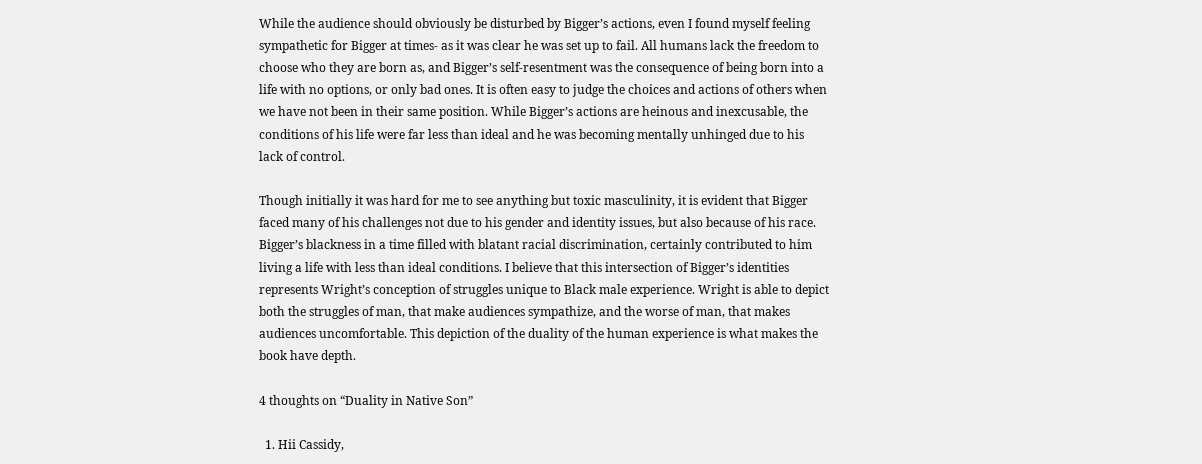While the audience should obviously be disturbed by Bigger’s actions, even I found myself feeling sympathetic for Bigger at times- as it was clear he was set up to fail. All humans lack the freedom to choose who they are born as, and Bigger’s self-resentment was the consequence of being born into a life with no options, or only bad ones. It is often easy to judge the choices and actions of others when we have not been in their same position. While Bigger’s actions are heinous and inexcusable, the conditions of his life were far less than ideal and he was becoming mentally unhinged due to his lack of control.

Though initially it was hard for me to see anything but toxic masculinity, it is evident that Bigger faced many of his challenges not due to his gender and identity issues, but also because of his race. Bigger’s blackness in a time filled with blatant racial discrimination, certainly contributed to him living a life with less than ideal conditions. I believe that this intersection of Bigger’s identities represents Wright’s conception of struggles unique to Black male experience. Wright is able to depict both the struggles of man, that make audiences sympathize, and the worse of man, that makes audiences uncomfortable. This depiction of the duality of the human experience is what makes the book have depth.

4 thoughts on “Duality in Native Son”

  1. Hii Cassidy,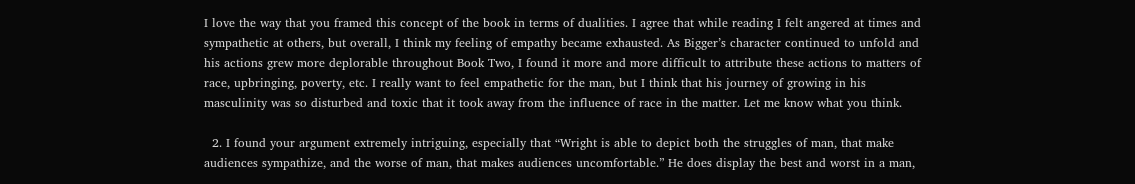I love the way that you framed this concept of the book in terms of dualities. I agree that while reading I felt angered at times and sympathetic at others, but overall, I think my feeling of empathy became exhausted. As Bigger’s character continued to unfold and his actions grew more deplorable throughout Book Two, I found it more and more difficult to attribute these actions to matters of race, upbringing, poverty, etc. I really want to feel empathetic for the man, but I think that his journey of growing in his masculinity was so disturbed and toxic that it took away from the influence of race in the matter. Let me know what you think.

  2. I found your argument extremely intriguing, especially that “Wright is able to depict both the struggles of man, that make audiences sympathize, and the worse of man, that makes audiences uncomfortable.” He does display the best and worst in a man,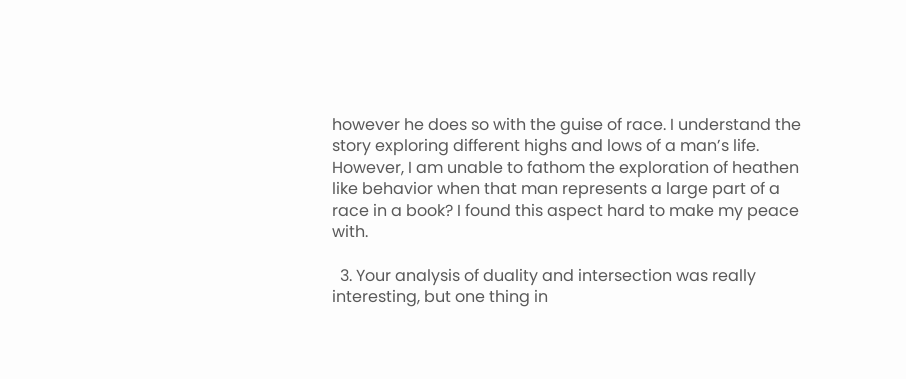however he does so with the guise of race. I understand the story exploring different highs and lows of a man’s life. However, I am unable to fathom the exploration of heathen like behavior when that man represents a large part of a race in a book? I found this aspect hard to make my peace with.

  3. Your analysis of duality and intersection was really interesting, but one thing in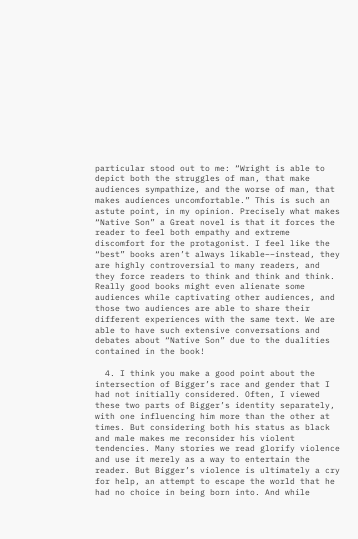particular stood out to me: “Wright is able to depict both the struggles of man, that make audiences sympathize, and the worse of man, that makes audiences uncomfortable.” This is such an astute point, in my opinion. Precisely what makes “Native Son” a Great novel is that it forces the reader to feel both empathy and extreme discomfort for the protagonist. I feel like the “best” books aren’t always likable––instead, they are highly controversial to many readers, and they force readers to think and think and think. Really good books might even alienate some audiences while captivating other audiences, and those two audiences are able to share their different experiences with the same text. We are able to have such extensive conversations and debates about “Native Son” due to the dualities contained in the book!

  4. I think you make a good point about the intersection of Bigger’s race and gender that I had not initially considered. Often, I viewed these two parts of Bigger’s identity separately, with one influencing him more than the other at times. But considering both his status as black and male makes me reconsider his violent tendencies. Many stories we read glorify violence and use it merely as a way to entertain the reader. But Bigger’s violence is ultimately a cry for help, an attempt to escape the world that he had no choice in being born into. And while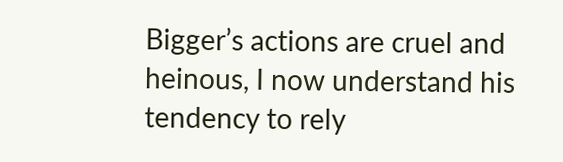Bigger’s actions are cruel and heinous, I now understand his tendency to rely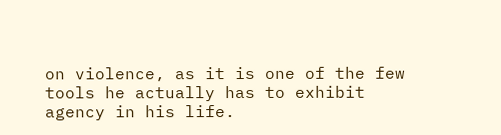on violence, as it is one of the few tools he actually has to exhibit agency in his life.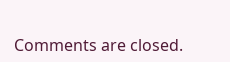Comments are closed.